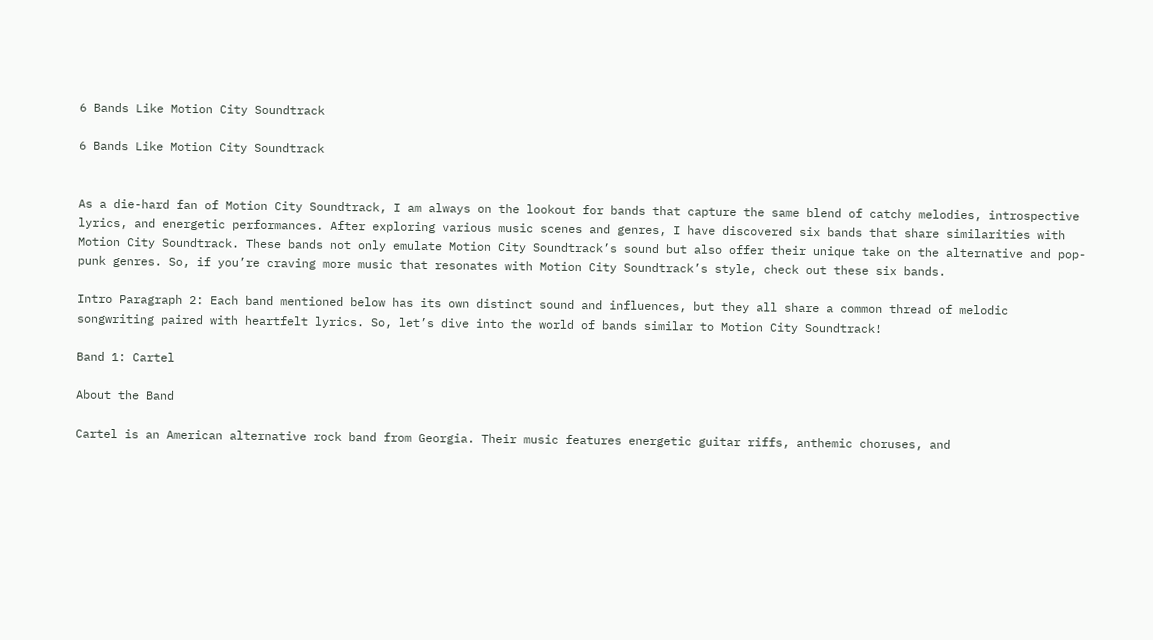6 Bands Like Motion City Soundtrack

6 Bands Like Motion City Soundtrack


As a die-hard fan of Motion City Soundtrack, I am always on the lookout for bands that capture the same blend of catchy melodies, introspective lyrics, and energetic performances. After exploring various music scenes and genres, I have discovered six bands that share similarities with Motion City Soundtrack. These bands not only emulate Motion City Soundtrack’s sound but also offer their unique take on the alternative and pop-punk genres. So, if you’re craving more music that resonates with Motion City Soundtrack’s style, check out these six bands.

Intro Paragraph 2: Each band mentioned below has its own distinct sound and influences, but they all share a common thread of melodic songwriting paired with heartfelt lyrics. So, let’s dive into the world of bands similar to Motion City Soundtrack!

Band 1: Cartel

About the Band

Cartel is an American alternative rock band from Georgia. Their music features energetic guitar riffs, anthemic choruses, and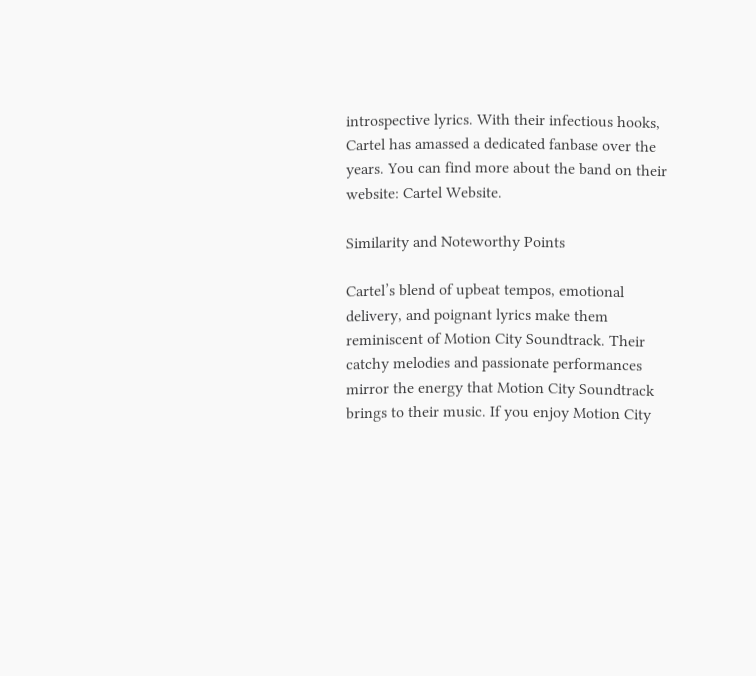introspective lyrics. With their infectious hooks, Cartel has amassed a dedicated fanbase over the years. You can find more about the band on their website: Cartel Website.

Similarity and Noteworthy Points

Cartel’s blend of upbeat tempos, emotional delivery, and poignant lyrics make them reminiscent of Motion City Soundtrack. Their catchy melodies and passionate performances mirror the energy that Motion City Soundtrack brings to their music. If you enjoy Motion City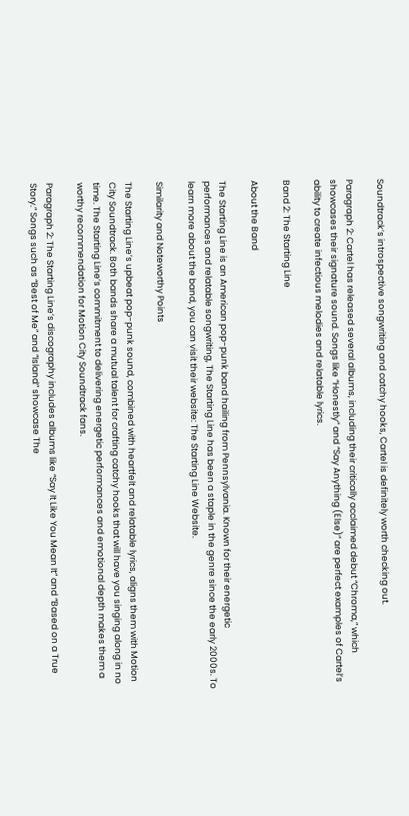Soundtrack’s introspective songwriting and catchy hooks, Cartel is definitely worth checking out.

Paragraph 2: Cartel has released several albums, including their critically acclaimed debut “Chroma,” which showcases their signature sound. Songs like “Honestly” and “Say Anything (Else)” are perfect examples of Cartel’s ability to create infectious melodies and relatable lyrics.

Band 2: The Starting Line

About the Band

The Starting Line is an American pop-punk band hailing from Pennsylvania. Known for their energetic performances and relatable songwriting, The Starting Line has been a staple in the genre since the early 2000s. To learn more about the band, you can visit their website: The Starting Line Website.

Similarity and Noteworthy Points

The Starting Line’s upbeat pop-punk sound, combined with heartfelt and relatable lyrics, aligns them with Motion City Soundtrack. Both bands share a mutual talent for crafting catchy hooks that will have you singing along in no time. The Starting Line’s commitment to delivering energetic performances and emotional depth makes them a worthy recommendation for Motion City Soundtrack fans.

Paragraph 2: The Starting Line’s discography includes albums like “Say It Like You Mean It” and “Based on a True Story.” Songs such as “Best of Me” and “Island” showcase The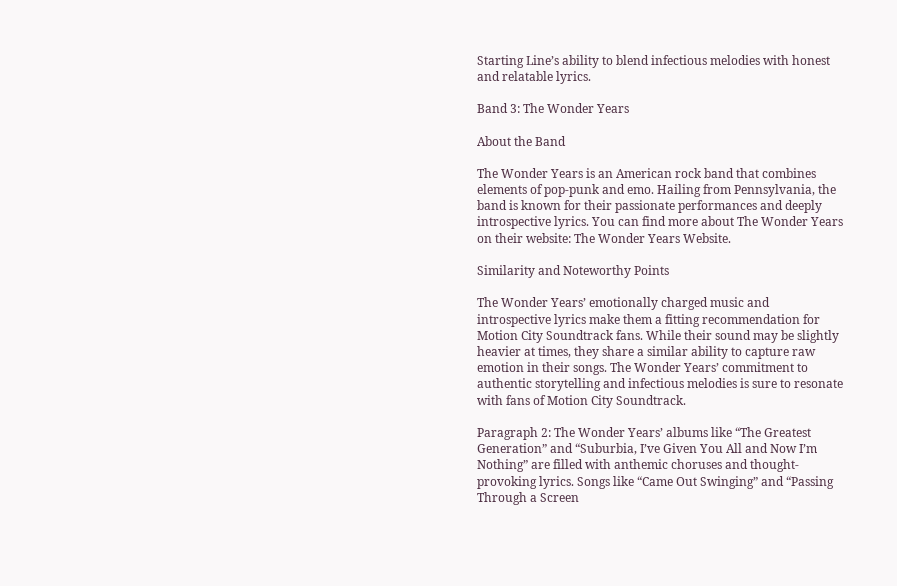Starting Line’s ability to blend infectious melodies with honest and relatable lyrics.

Band 3: The Wonder Years

About the Band

The Wonder Years is an American rock band that combines elements of pop-punk and emo. Hailing from Pennsylvania, the band is known for their passionate performances and deeply introspective lyrics. You can find more about The Wonder Years on their website: The Wonder Years Website.

Similarity and Noteworthy Points

The Wonder Years’ emotionally charged music and introspective lyrics make them a fitting recommendation for Motion City Soundtrack fans. While their sound may be slightly heavier at times, they share a similar ability to capture raw emotion in their songs. The Wonder Years’ commitment to authentic storytelling and infectious melodies is sure to resonate with fans of Motion City Soundtrack.

Paragraph 2: The Wonder Years’ albums like “The Greatest Generation” and “Suburbia, I’ve Given You All and Now I’m Nothing” are filled with anthemic choruses and thought-provoking lyrics. Songs like “Came Out Swinging” and “Passing Through a Screen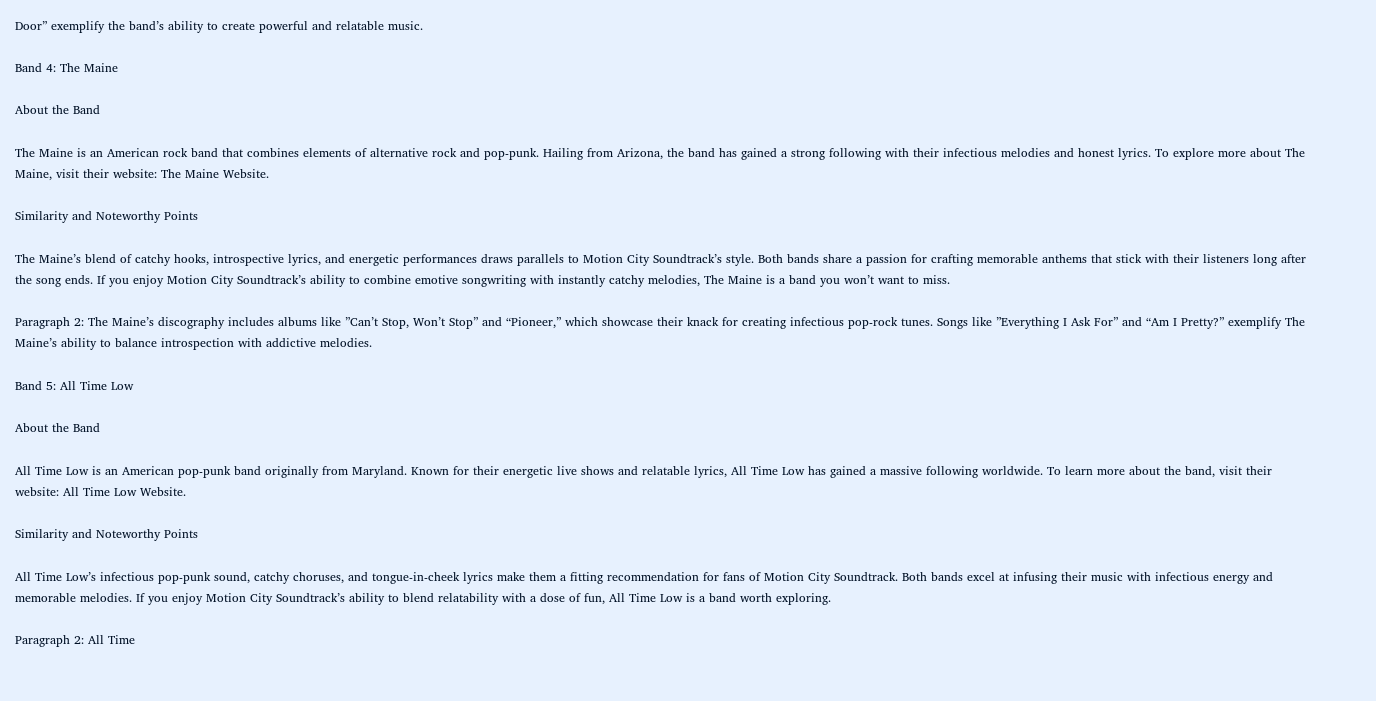Door” exemplify the band’s ability to create powerful and relatable music.

Band 4: The Maine

About the Band

The Maine is an American rock band that combines elements of alternative rock and pop-punk. Hailing from Arizona, the band has gained a strong following with their infectious melodies and honest lyrics. To explore more about The Maine, visit their website: The Maine Website.

Similarity and Noteworthy Points

The Maine’s blend of catchy hooks, introspective lyrics, and energetic performances draws parallels to Motion City Soundtrack’s style. Both bands share a passion for crafting memorable anthems that stick with their listeners long after the song ends. If you enjoy Motion City Soundtrack’s ability to combine emotive songwriting with instantly catchy melodies, The Maine is a band you won’t want to miss.

Paragraph 2: The Maine’s discography includes albums like ”Can’t Stop, Won’t Stop” and “Pioneer,” which showcase their knack for creating infectious pop-rock tunes. Songs like ”Everything I Ask For” and “Am I Pretty?” exemplify The Maine’s ability to balance introspection with addictive melodies.

Band 5: All Time Low

About the Band

All Time Low is an American pop-punk band originally from Maryland. Known for their energetic live shows and relatable lyrics, All Time Low has gained a massive following worldwide. To learn more about the band, visit their website: All Time Low Website.

Similarity and Noteworthy Points

All Time Low’s infectious pop-punk sound, catchy choruses, and tongue-in-cheek lyrics make them a fitting recommendation for fans of Motion City Soundtrack. Both bands excel at infusing their music with infectious energy and memorable melodies. If you enjoy Motion City Soundtrack’s ability to blend relatability with a dose of fun, All Time Low is a band worth exploring.

Paragraph 2: All Time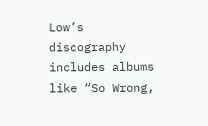Low’s discography includes albums like “So Wrong,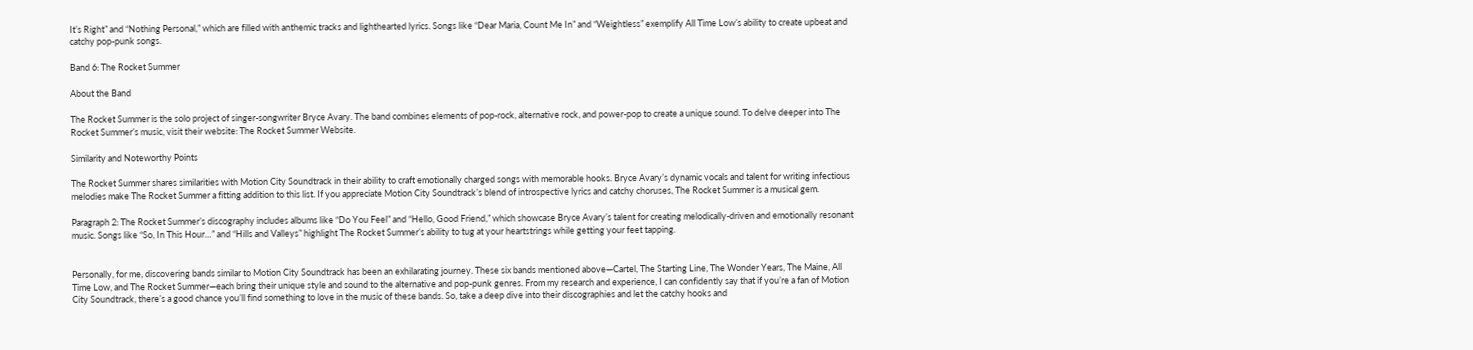It’s Right” and “Nothing Personal,” which are filled with anthemic tracks and lighthearted lyrics. Songs like “Dear Maria, Count Me In” and “Weightless” exemplify All Time Low’s ability to create upbeat and catchy pop-punk songs.

Band 6: The Rocket Summer

About the Band

The Rocket Summer is the solo project of singer-songwriter Bryce Avary. The band combines elements of pop-rock, alternative rock, and power-pop to create a unique sound. To delve deeper into The Rocket Summer’s music, visit their website: The Rocket Summer Website.

Similarity and Noteworthy Points

The Rocket Summer shares similarities with Motion City Soundtrack in their ability to craft emotionally charged songs with memorable hooks. Bryce Avary’s dynamic vocals and talent for writing infectious melodies make The Rocket Summer a fitting addition to this list. If you appreciate Motion City Soundtrack’s blend of introspective lyrics and catchy choruses, The Rocket Summer is a musical gem.

Paragraph 2: The Rocket Summer’s discography includes albums like “Do You Feel” and “Hello, Good Friend,” which showcase Bryce Avary’s talent for creating melodically-driven and emotionally resonant music. Songs like “So, In This Hour…” and “Hills and Valleys” highlight The Rocket Summer’s ability to tug at your heartstrings while getting your feet tapping.


Personally, for me, discovering bands similar to Motion City Soundtrack has been an exhilarating journey. These six bands mentioned above—Cartel, The Starting Line, The Wonder Years, The Maine, All Time Low, and The Rocket Summer—each bring their unique style and sound to the alternative and pop-punk genres. From my research and experience, I can confidently say that if you’re a fan of Motion City Soundtrack, there’s a good chance you’ll find something to love in the music of these bands. So, take a deep dive into their discographies and let the catchy hooks and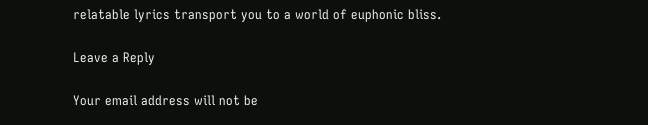relatable lyrics transport you to a world of euphonic bliss.

Leave a Reply

Your email address will not be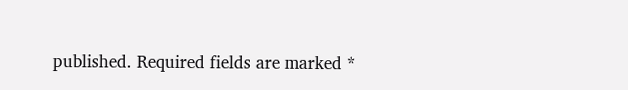published. Required fields are marked *